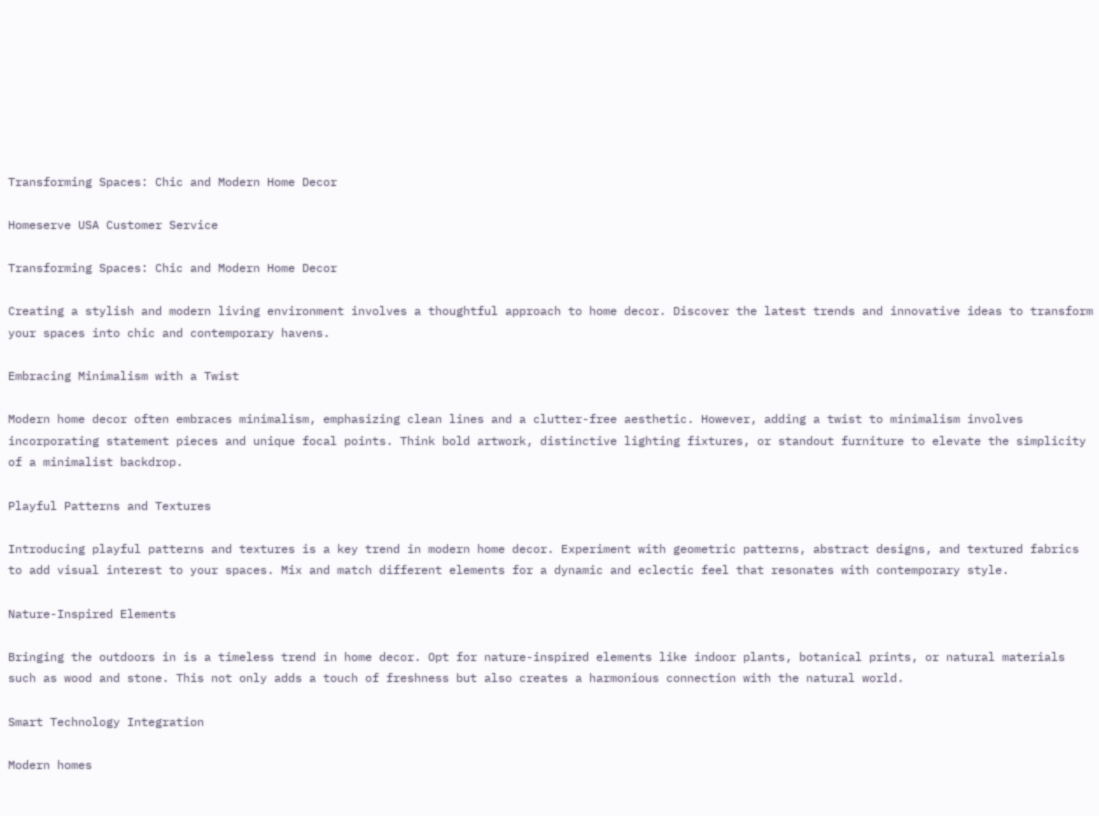Transforming Spaces: Chic and Modern Home Decor

Homeserve USA Customer Service

Transforming Spaces: Chic and Modern Home Decor

Creating a stylish and modern living environment involves a thoughtful approach to home decor. Discover the latest trends and innovative ideas to transform your spaces into chic and contemporary havens.

Embracing Minimalism with a Twist

Modern home decor often embraces minimalism, emphasizing clean lines and a clutter-free aesthetic. However, adding a twist to minimalism involves incorporating statement pieces and unique focal points. Think bold artwork, distinctive lighting fixtures, or standout furniture to elevate the simplicity of a minimalist backdrop.

Playful Patterns and Textures

Introducing playful patterns and textures is a key trend in modern home decor. Experiment with geometric patterns, abstract designs, and textured fabrics to add visual interest to your spaces. Mix and match different elements for a dynamic and eclectic feel that resonates with contemporary style.

Nature-Inspired Elements

Bringing the outdoors in is a timeless trend in home decor. Opt for nature-inspired elements like indoor plants, botanical prints, or natural materials such as wood and stone. This not only adds a touch of freshness but also creates a harmonious connection with the natural world.

Smart Technology Integration

Modern homes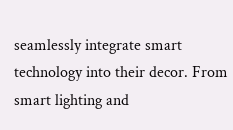seamlessly integrate smart technology into their decor. From smart lighting and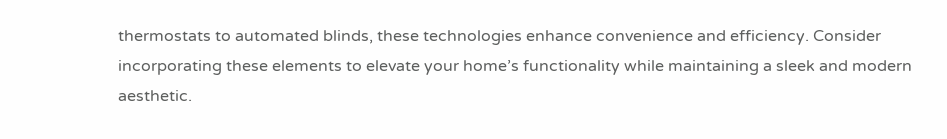thermostats to automated blinds, these technologies enhance convenience and efficiency. Consider incorporating these elements to elevate your home’s functionality while maintaining a sleek and modern aesthetic.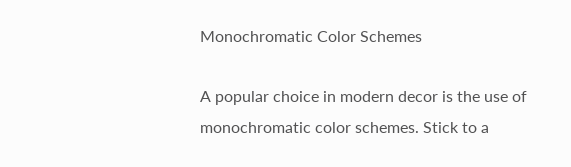Monochromatic Color Schemes

A popular choice in modern decor is the use of monochromatic color schemes. Stick to a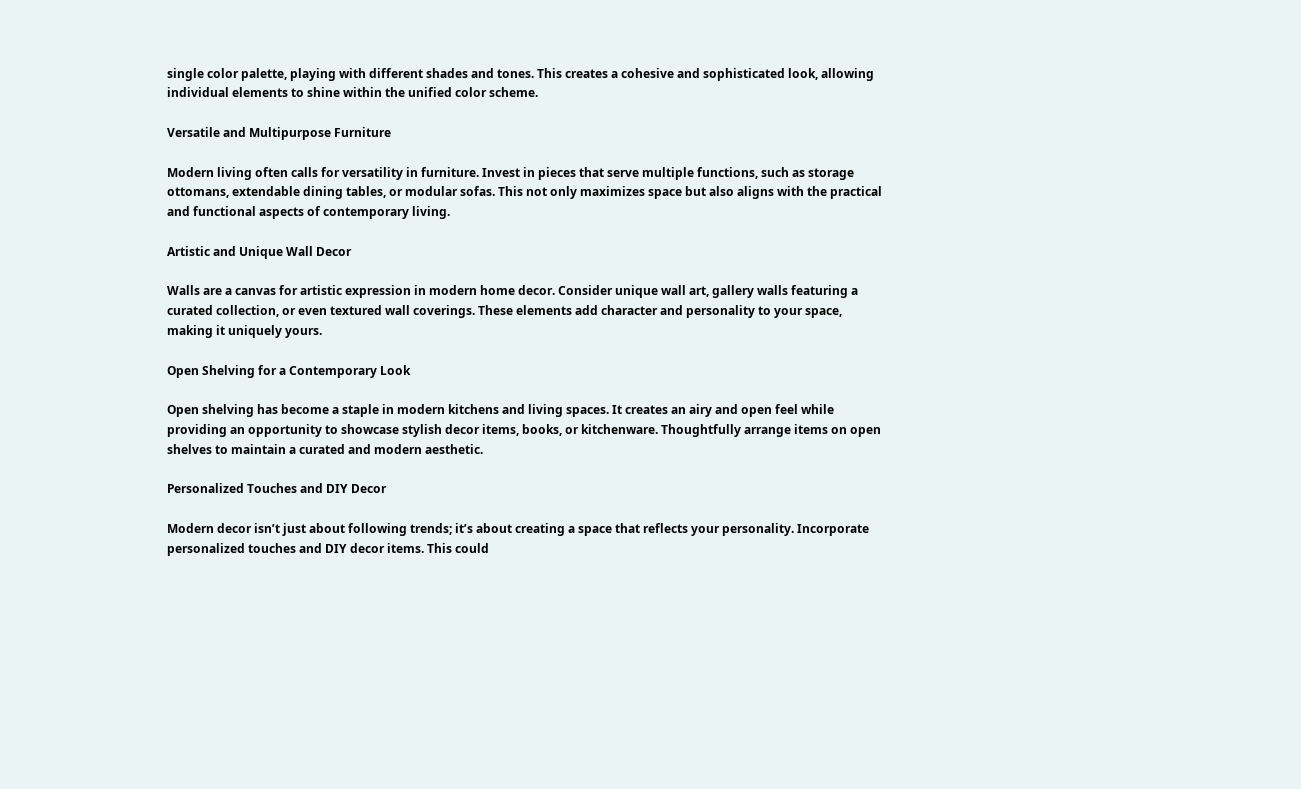single color palette, playing with different shades and tones. This creates a cohesive and sophisticated look, allowing individual elements to shine within the unified color scheme.

Versatile and Multipurpose Furniture

Modern living often calls for versatility in furniture. Invest in pieces that serve multiple functions, such as storage ottomans, extendable dining tables, or modular sofas. This not only maximizes space but also aligns with the practical and functional aspects of contemporary living.

Artistic and Unique Wall Decor

Walls are a canvas for artistic expression in modern home decor. Consider unique wall art, gallery walls featuring a curated collection, or even textured wall coverings. These elements add character and personality to your space, making it uniquely yours.

Open Shelving for a Contemporary Look

Open shelving has become a staple in modern kitchens and living spaces. It creates an airy and open feel while providing an opportunity to showcase stylish decor items, books, or kitchenware. Thoughtfully arrange items on open shelves to maintain a curated and modern aesthetic.

Personalized Touches and DIY Decor

Modern decor isn’t just about following trends; it’s about creating a space that reflects your personality. Incorporate personalized touches and DIY decor items. This could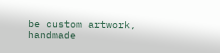be custom artwork, handmade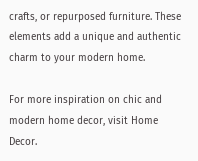crafts, or repurposed furniture. These elements add a unique and authentic charm to your modern home.

For more inspiration on chic and modern home decor, visit Home Decor.